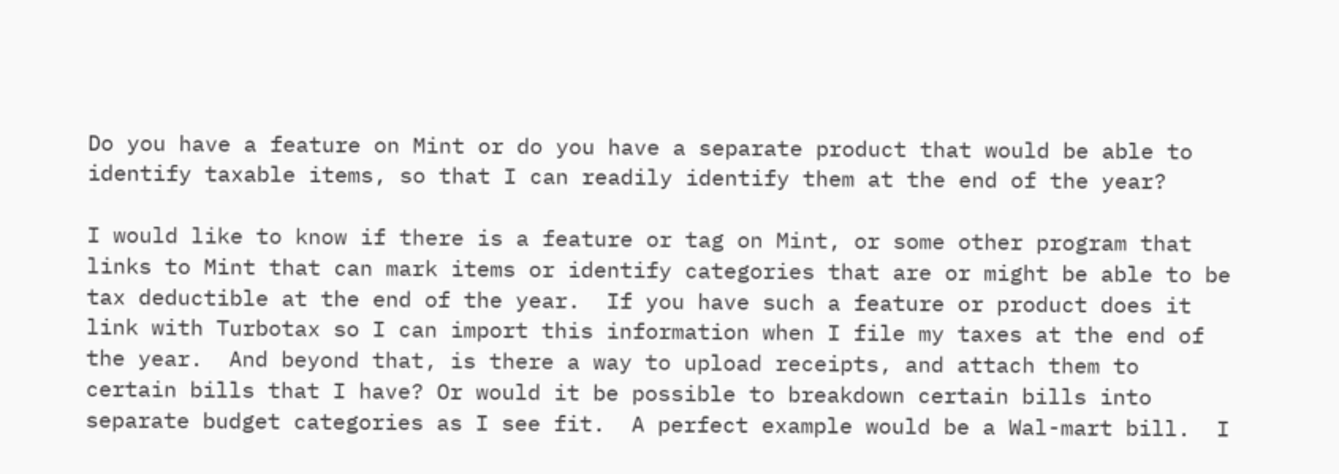Do you have a feature on Mint or do you have a separate product that would be able to identify taxable items, so that I can readily identify them at the end of the year?

I would like to know if there is a feature or tag on Mint, or some other program that links to Mint that can mark items or identify categories that are or might be able to be tax deductible at the end of the year.  If you have such a feature or product does it link with Turbotax so I can import this information when I file my taxes at the end of the year.  And beyond that, is there a way to upload receipts, and attach them to certain bills that I have? Or would it be possible to breakdown certain bills into separate budget categories as I see fit.  A perfect example would be a Wal-mart bill.  I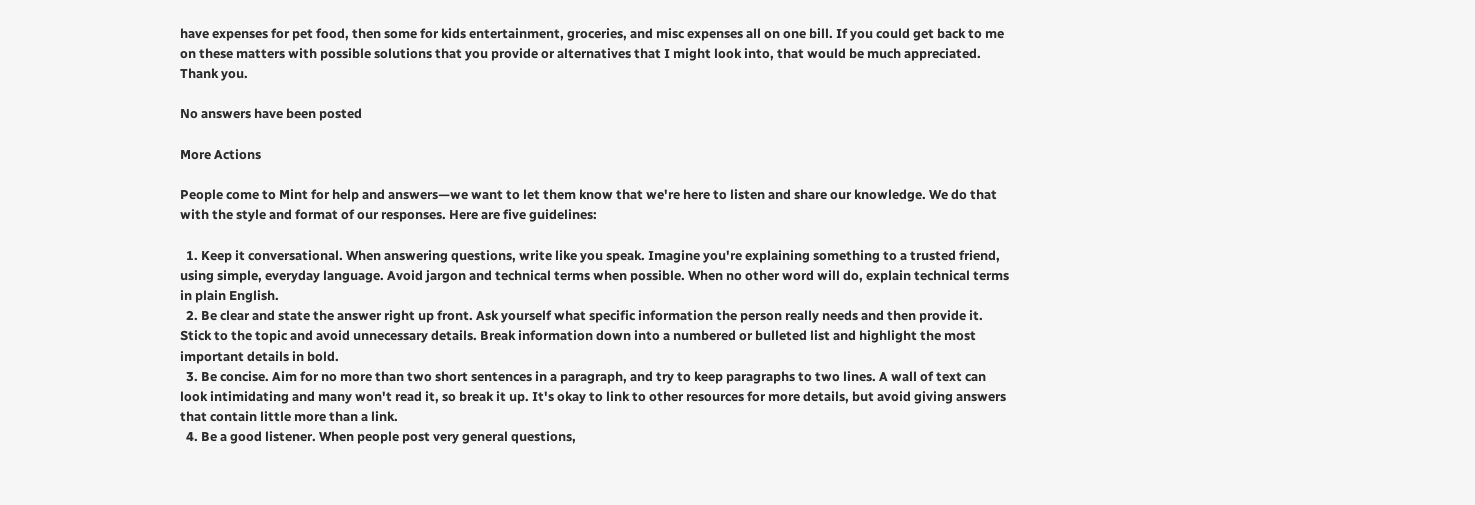have expenses for pet food, then some for kids entertainment, groceries, and misc expenses all on one bill. If you could get back to me on these matters with possible solutions that you provide or alternatives that I might look into, that would be much appreciated.  Thank you.

No answers have been posted

More Actions

People come to Mint for help and answers—we want to let them know that we're here to listen and share our knowledge. We do that with the style and format of our responses. Here are five guidelines:

  1. Keep it conversational. When answering questions, write like you speak. Imagine you're explaining something to a trusted friend, using simple, everyday language. Avoid jargon and technical terms when possible. When no other word will do, explain technical terms in plain English.
  2. Be clear and state the answer right up front. Ask yourself what specific information the person really needs and then provide it. Stick to the topic and avoid unnecessary details. Break information down into a numbered or bulleted list and highlight the most important details in bold.
  3. Be concise. Aim for no more than two short sentences in a paragraph, and try to keep paragraphs to two lines. A wall of text can look intimidating and many won't read it, so break it up. It's okay to link to other resources for more details, but avoid giving answers that contain little more than a link.
  4. Be a good listener. When people post very general questions,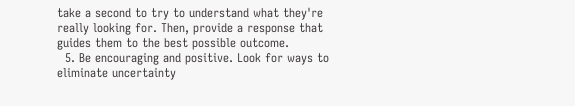take a second to try to understand what they're really looking for. Then, provide a response that guides them to the best possible outcome.
  5. Be encouraging and positive. Look for ways to eliminate uncertainty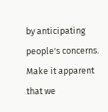by anticipating people's concerns. Make it apparent that we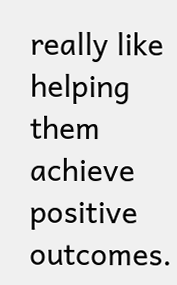really like helping them achieve positive outcomes.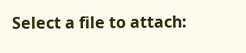Select a file to attach: